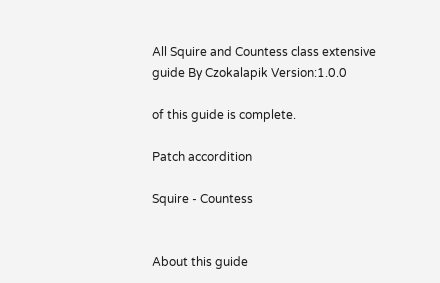All Squire and Countess class extensive guide By Czokalapik Version:1.0.0

of this guide is complete.

Patch accordition

Squire - Countess


About this guide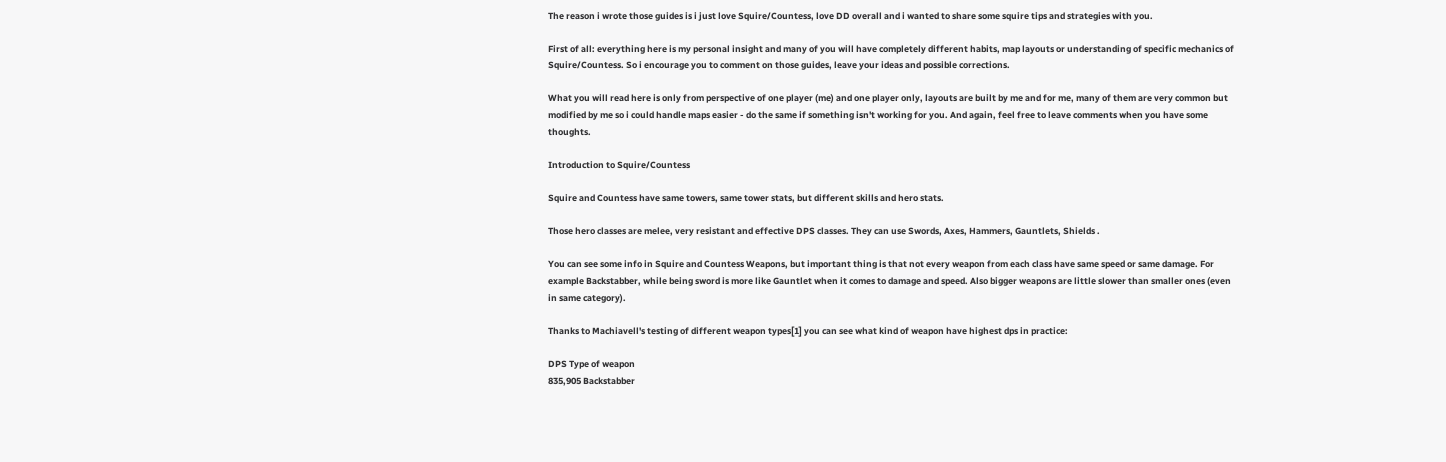The reason i wrote those guides is i just love Squire/Countess, love DD overall and i wanted to share some squire tips and strategies with you.

First of all: everything here is my personal insight and many of you will have completely different habits, map layouts or understanding of specific mechanics of Squire/Countess. So i encourage you to comment on those guides, leave your ideas and possible corrections.

What you will read here is only from perspective of one player (me) and one player only, layouts are built by me and for me, many of them are very common but modified by me so i could handle maps easier - do the same if something isn't working for you. And again, feel free to leave comments when you have some thoughts.

Introduction to Squire/Countess

Squire and Countess have same towers, same tower stats, but different skills and hero stats.

Those hero classes are melee, very resistant and effective DPS classes. They can use Swords, Axes, Hammers, Gauntlets, Shields .

You can see some info in Squire and Countess Weapons, but important thing is that not every weapon from each class have same speed or same damage. For example Backstabber, while being sword is more like Gauntlet when it comes to damage and speed. Also bigger weapons are little slower than smaller ones (even in same category).

Thanks to Machiavell's testing of different weapon types[1] you can see what kind of weapon have highest dps in practice:

DPS Type of weapon
835,905 Backstabber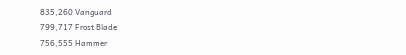835,260 Vanguard
799,717 Frost Blade
756,555 Hammer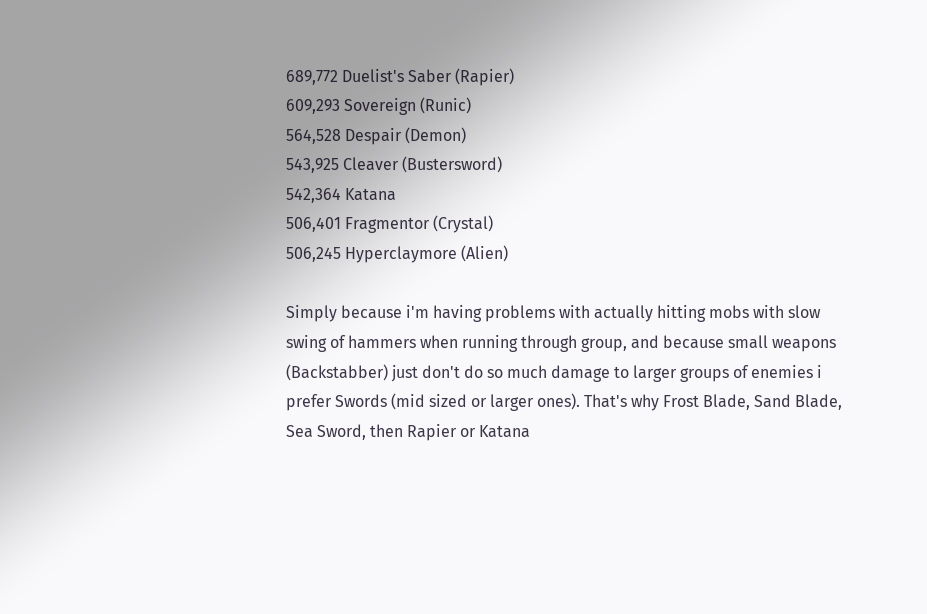689,772 Duelist's Saber (Rapier)
609,293 Sovereign (Runic)
564,528 Despair (Demon)
543,925 Cleaver (Bustersword)
542,364 Katana
506,401 Fragmentor (Crystal)
506,245 Hyperclaymore (Alien)

Simply because i'm having problems with actually hitting mobs with slow swing of hammers when running through group, and because small weapons (Backstabber) just don't do so much damage to larger groups of enemies i prefer Swords (mid sized or larger ones). That's why Frost Blade, Sand Blade, Sea Sword, then Rapier or Katana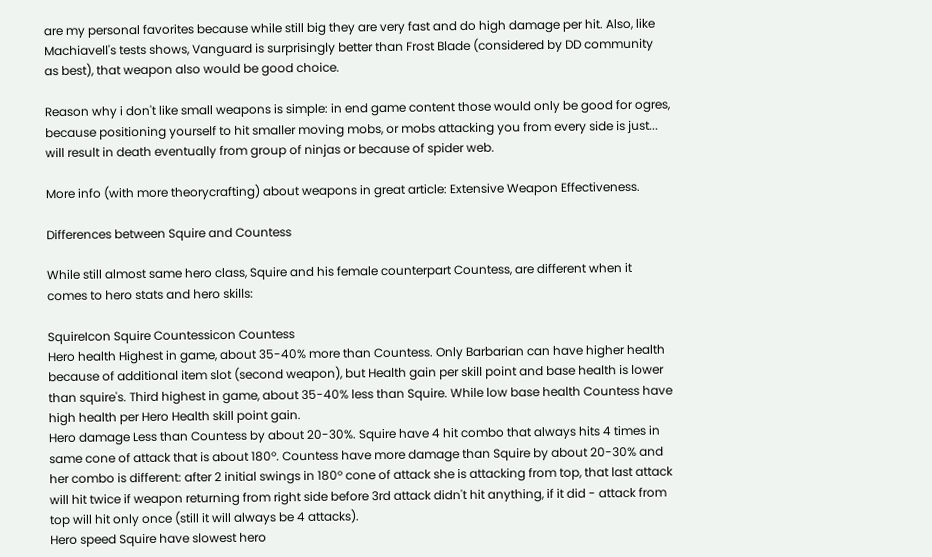are my personal favorites because while still big they are very fast and do high damage per hit. Also, like Machiavell's tests shows, Vanguard is surprisingly better than Frost Blade (considered by DD community as best), that weapon also would be good choice.

Reason why i don't like small weapons is simple: in end game content those would only be good for ogres, because positioning yourself to hit smaller moving mobs, or mobs attacking you from every side is just... will result in death eventually from group of ninjas or because of spider web.

More info (with more theorycrafting) about weapons in great article: Extensive Weapon Effectiveness.

Differences between Squire and Countess

While still almost same hero class, Squire and his female counterpart Countess, are different when it comes to hero stats and hero skills:

SquireIcon Squire Countessicon Countess
Hero health Highest in game, about 35-40% more than Countess. Only Barbarian can have higher health because of additional item slot (second weapon), but Health gain per skill point and base health is lower than squire's. Third highest in game, about 35-40% less than Squire. While low base health Countess have high health per Hero Health skill point gain.
Hero damage Less than Countess by about 20-30%. Squire have 4 hit combo that always hits 4 times in same cone of attack that is about 180º. Countess have more damage than Squire by about 20-30% and her combo is different: after 2 initial swings in 180º cone of attack she is attacking from top, that last attack will hit twice if weapon returning from right side before 3rd attack didn't hit anything, if it did - attack from top will hit only once (still it will always be 4 attacks).
Hero speed Squire have slowest hero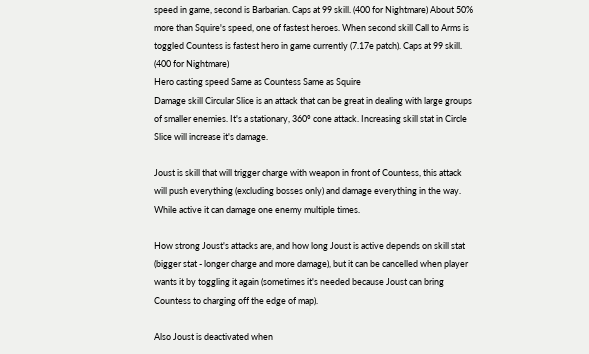speed in game, second is Barbarian. Caps at 99 skill. (400 for Nightmare) About 50% more than Squire's speed, one of fastest heroes. When second skill Call to Arms is toggled Countess is fastest hero in game currently (7.17e patch). Caps at 99 skill. (400 for Nightmare)
Hero casting speed Same as Countess Same as Squire
Damage skill Circular Slice is an attack that can be great in dealing with large groups of smaller enemies. It's a stationary, 360º cone attack. Increasing skill stat in Circle Slice will increase it's damage.

Joust is skill that will trigger charge with weapon in front of Countess, this attack will push everything (excluding bosses only) and damage everything in the way. While active it can damage one enemy multiple times.

How strong Joust's attacks are, and how long Joust is active depends on skill stat (bigger stat - longer charge and more damage), but it can be cancelled when player wants it by toggling it again (sometimes it's needed because Joust can bring Countess to charging off the edge of map).

Also Joust is deactivated when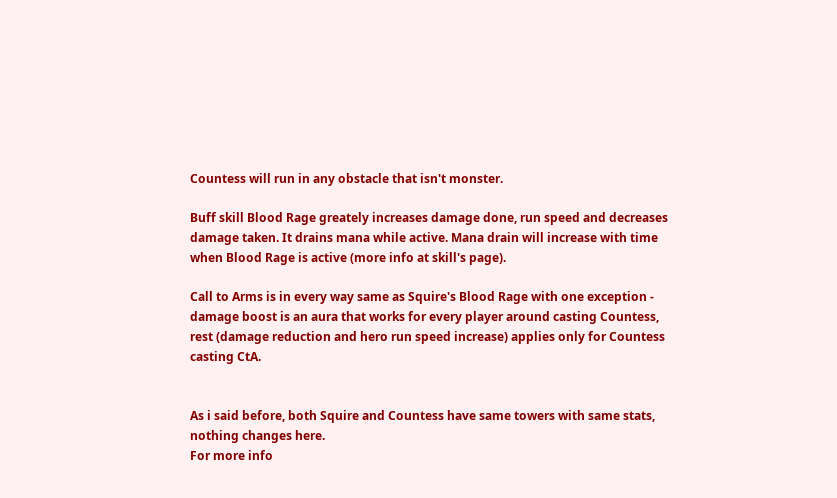Countess will run in any obstacle that isn't monster.

Buff skill Blood Rage greately increases damage done, run speed and decreases damage taken. It drains mana while active. Mana drain will increase with time when Blood Rage is active (more info at skill's page).

Call to Arms is in every way same as Squire's Blood Rage with one exception - damage boost is an aura that works for every player around casting Countess, rest (damage reduction and hero run speed increase) applies only for Countess casting CtA.


As i said before, both Squire and Countess have same towers with same stats, nothing changes here.
For more info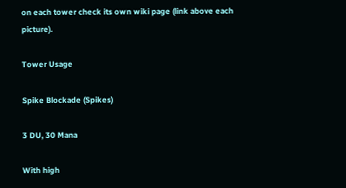on each tower check its own wiki page (link above each picture).

Tower Usage

Spike Blockade (Spikes)

3 DU, 30 Mana

With high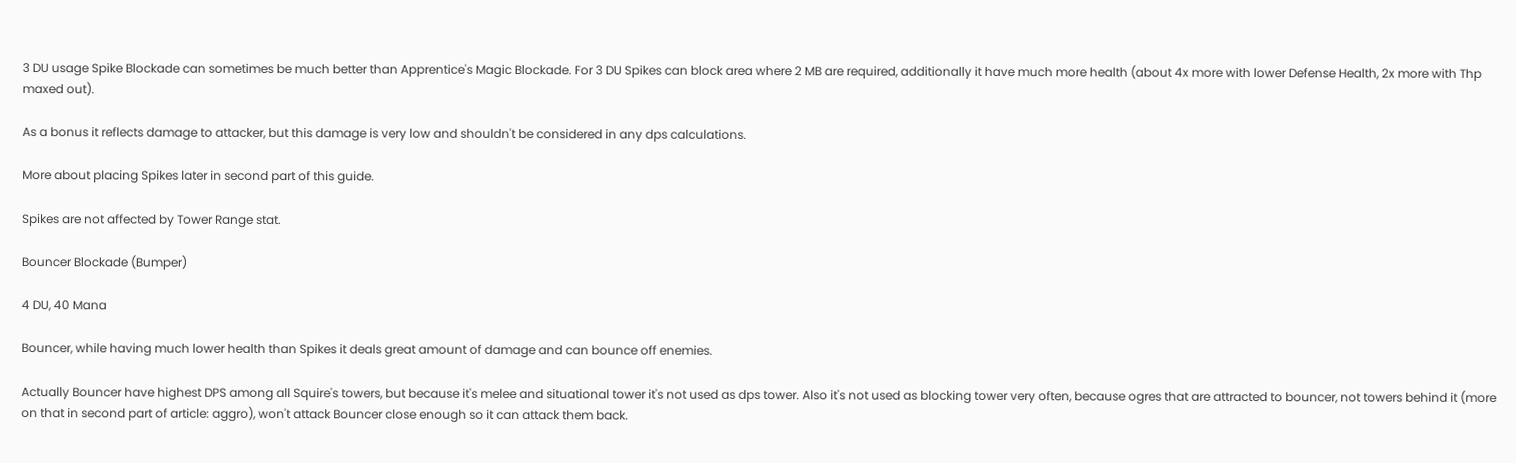3 DU usage Spike Blockade can sometimes be much better than Apprentice's Magic Blockade. For 3 DU Spikes can block area where 2 MB are required, additionally it have much more health (about 4x more with lower Defense Health, 2x more with Thp maxed out).

As a bonus it reflects damage to attacker, but this damage is very low and shouldn't be considered in any dps calculations.

More about placing Spikes later in second part of this guide.

Spikes are not affected by Tower Range stat.

Bouncer Blockade (Bumper)

4 DU, 40 Mana

Bouncer, while having much lower health than Spikes it deals great amount of damage and can bounce off enemies.

Actually Bouncer have highest DPS among all Squire's towers, but because it's melee and situational tower it's not used as dps tower. Also it's not used as blocking tower very often, because ogres that are attracted to bouncer, not towers behind it (more on that in second part of article: aggro), won't attack Bouncer close enough so it can attack them back.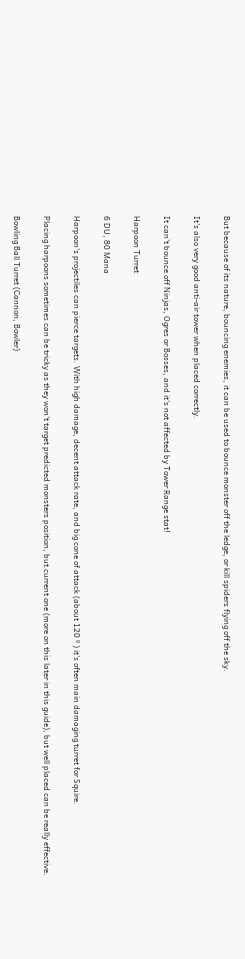But because of its nature, bouncing enemies, it can be used to bounce monster off the ledge, or kill spiders flying off the sky.

It's also very good anti-air tower when placed correctly.

It can't bounce off Ninjas, Ogres or Bosses, and it's not affected by Tower Range stat!

Harpoon Turret

6 DU, 80 Mana

Harpoon's projectiles can pierce targets. With high damage, decent attack rate, and big cone of attack (about 120 º ) it's often main damaging turret for Squire.

Placing harpoons sometimes can be tricky as they won't target predicted monsters position, but current one (more on this later in this guide), but well placed can be really effective.

Bowling Ball Turret (Cannon, Bowler)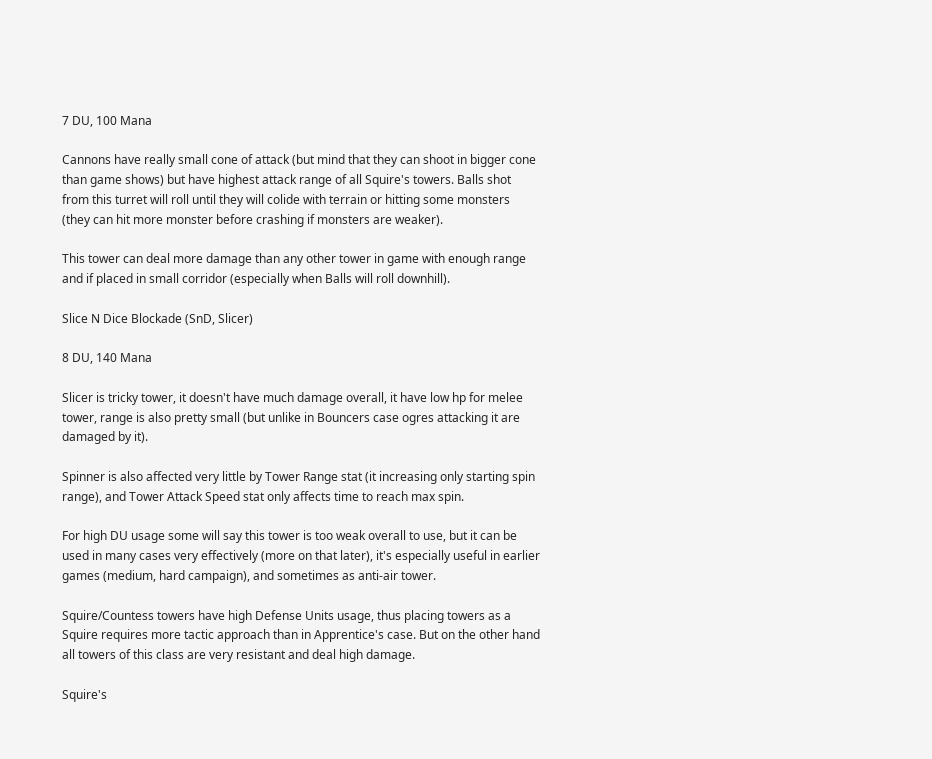7 DU, 100 Mana

Cannons have really small cone of attack (but mind that they can shoot in bigger cone than game shows) but have highest attack range of all Squire's towers. Balls shot from this turret will roll until they will colide with terrain or hitting some monsters (they can hit more monster before crashing if monsters are weaker).

This tower can deal more damage than any other tower in game with enough range and if placed in small corridor (especially when Balls will roll downhill).

Slice N Dice Blockade (SnD, Slicer)

8 DU, 140 Mana

Slicer is tricky tower, it doesn't have much damage overall, it have low hp for melee tower, range is also pretty small (but unlike in Bouncers case ogres attacking it are damaged by it).

Spinner is also affected very little by Tower Range stat (it increasing only starting spin range), and Tower Attack Speed stat only affects time to reach max spin.

For high DU usage some will say this tower is too weak overall to use, but it can be used in many cases very effectively (more on that later), it's especially useful in earlier games (medium, hard campaign), and sometimes as anti-air tower.

Squire/Countess towers have high Defense Units usage, thus placing towers as a Squire requires more tactic approach than in Apprentice's case. But on the other hand all towers of this class are very resistant and deal high damage.

Squire's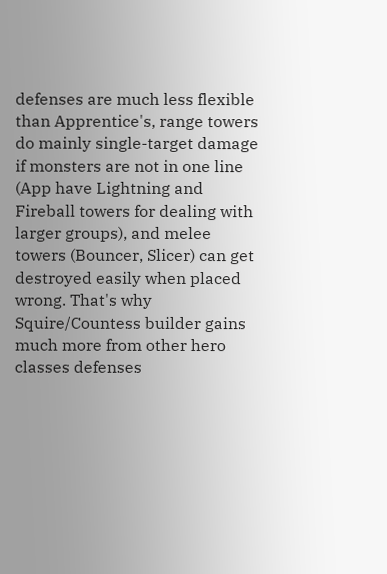defenses are much less flexible than Apprentice's, range towers do mainly single-target damage if monsters are not in one line (App have Lightning and Fireball towers for dealing with larger groups), and melee towers (Bouncer, Slicer) can get destroyed easily when placed wrong. That's why Squire/Countess builder gains much more from other hero classes defenses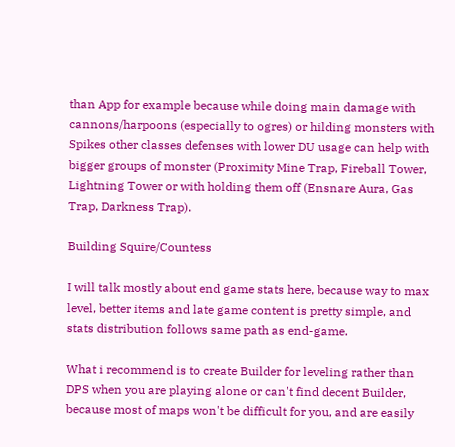than App for example because while doing main damage with cannons/harpoons (especially to ogres) or hilding monsters with Spikes other classes defenses with lower DU usage can help with bigger groups of monster (Proximity Mine Trap, Fireball Tower, Lightning Tower or with holding them off (Ensnare Aura, Gas Trap, Darkness Trap).

Building Squire/Countess

I will talk mostly about end game stats here, because way to max level, better items and late game content is pretty simple, and stats distribution follows same path as end-game.

What i recommend is to create Builder for leveling rather than DPS when you are playing alone or can't find decent Builder, because most of maps won't be difficult for you, and are easily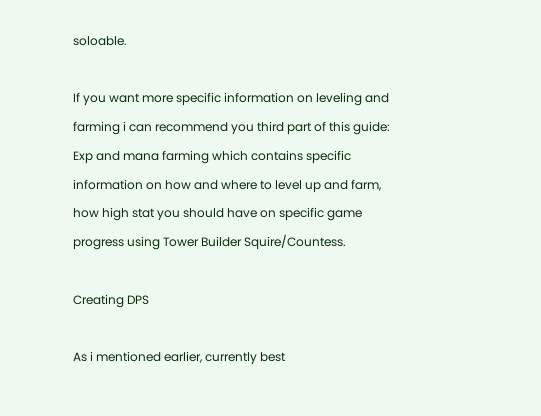soloable.

If you want more specific information on leveling and farming i can recommend you third part of this guide: Exp and mana farming which contains specific information on how and where to level up and farm, how high stat you should have on specific game progress using Tower Builder Squire/Countess.

Creating DPS

As i mentioned earlier, currently best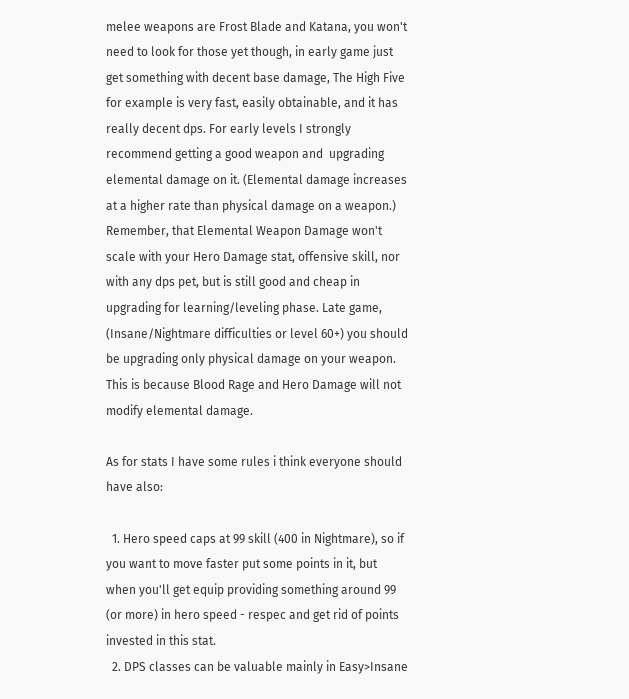melee weapons are Frost Blade and Katana, you won't need to look for those yet though, in early game just get something with decent base damage, The High Five for example is very fast, easily obtainable, and it has really decent dps. For early levels I strongly recommend getting a good weapon and  upgrading elemental damage on it. (Elemental damage increases at a higher rate than physical damage on a weapon.)
Remember, that Elemental Weapon Damage won't scale with your Hero Damage stat, offensive skill, nor with any dps pet, but is still good and cheap in upgrading for learning/leveling phase. Late game, (Insane/Nightmare difficulties or level 60+) you should be upgrading only physical damage on your weapon. This is because Blood Rage and Hero Damage will not modify elemental damage.

As for stats I have some rules i think everyone should have also:

  1. Hero speed caps at 99 skill (400 in Nightmare), so if you want to move faster put some points in it, but when you'll get equip providing something around 99 (or more) in hero speed - respec and get rid of points invested in this stat.
  2. DPS classes can be valuable mainly in Easy>Insane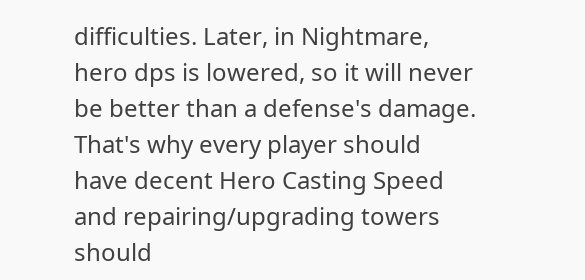difficulties. Later, in Nightmare, hero dps is lowered, so it will never be better than a defense's damage. That's why every player should have decent Hero Casting Speed and repairing/upgrading towers should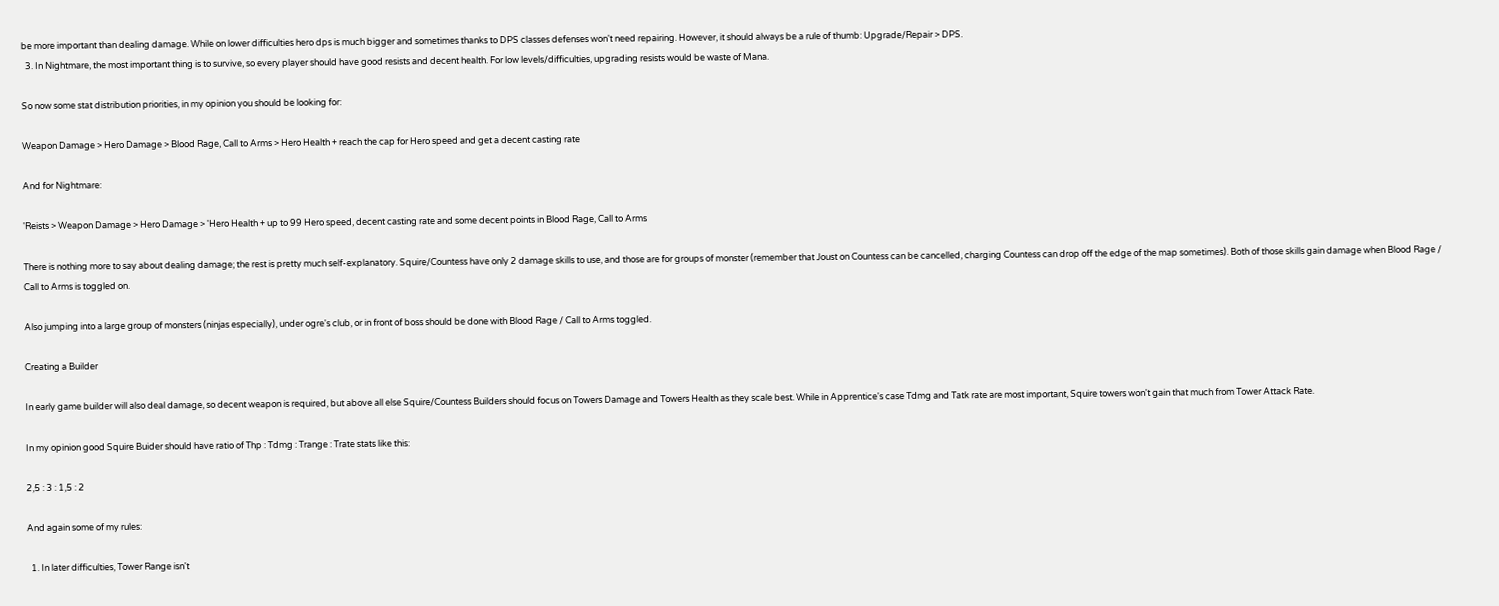be more important than dealing damage. While on lower difficulties hero dps is much bigger and sometimes thanks to DPS classes defenses won't need repairing. However, it should always be a rule of thumb: Upgrade/Repair > DPS.
  3. In Nightmare, the most important thing is to survive, so every player should have good resists and decent health. For low levels/difficulties, upgrading resists would be waste of Mana.

So now some stat distribution priorities, in my opinion you should be looking for:

Weapon Damage > Hero Damage > Blood Rage, Call to Arms > Hero Health + reach the cap for Hero speed and get a decent casting rate

And for Nightmare:

'Reists > Weapon Damage > Hero Damage > 'Hero Health + up to 99 Hero speed, decent casting rate and some decent points in Blood Rage, Call to Arms

There is nothing more to say about dealing damage; the rest is pretty much self-explanatory. Squire/Countess have only 2 damage skills to use, and those are for groups of monster (remember that Joust on Countess can be cancelled, charging Countess can drop off the edge of the map sometimes). Both of those skills gain damage when Blood Rage / Call to Arms is toggled on.

Also jumping into a large group of monsters (ninjas especially), under ogre's club, or in front of boss should be done with Blood Rage / Call to Arms toggled.

Creating a Builder

In early game builder will also deal damage, so decent weapon is required, but above all else Squire/Countess Builders should focus on Towers Damage and Towers Health as they scale best. While in Apprentice's case Tdmg and Tatk rate are most important, Squire towers won't gain that much from Tower Attack Rate.

In my opinion good Squire Buider should have ratio of Thp : Tdmg : Trange : Trate stats like this:

2,5 : 3 : 1,5 : 2

And again some of my rules:

  1. In later difficulties, Tower Range isn't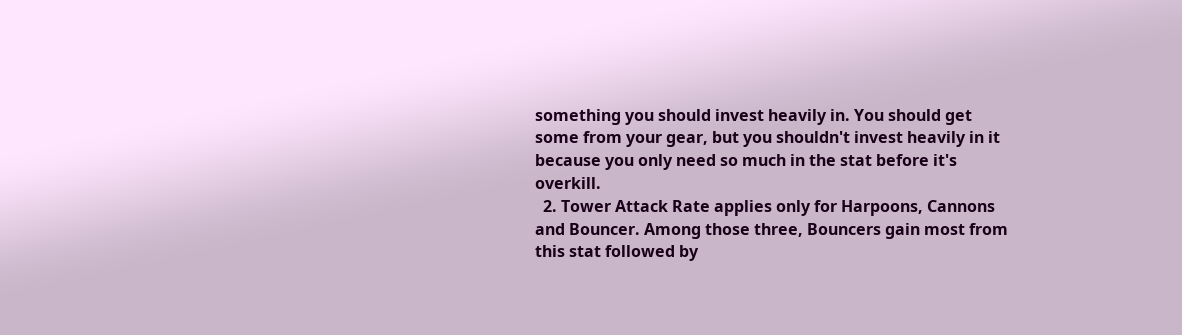something you should invest heavily in. You should get some from your gear, but you shouldn't invest heavily in it because you only need so much in the stat before it's overkill.
  2. Tower Attack Rate applies only for Harpoons, Cannons and Bouncer. Among those three, Bouncers gain most from this stat followed by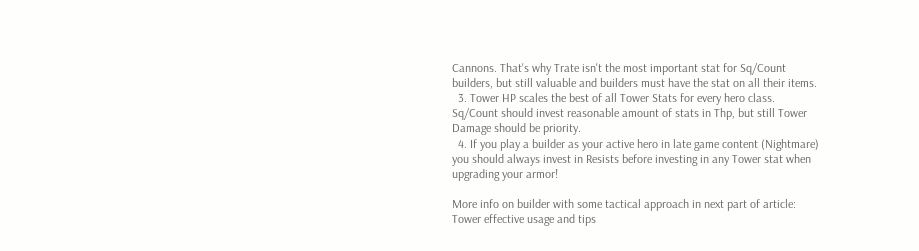Cannons. That's why Trate isn't the most important stat for Sq/Count builders, but still valuable and builders must have the stat on all their items.
  3. Tower HP scales the best of all Tower Stats for every hero class. Sq/Count should invest reasonable amount of stats in Thp, but still Tower Damage should be priority.
  4. If you play a builder as your active hero in late game content (Nightmare) you should always invest in Resists before investing in any Tower stat when upgrading your armor!

More info on builder with some tactical approach in next part of article: Tower effective usage and tips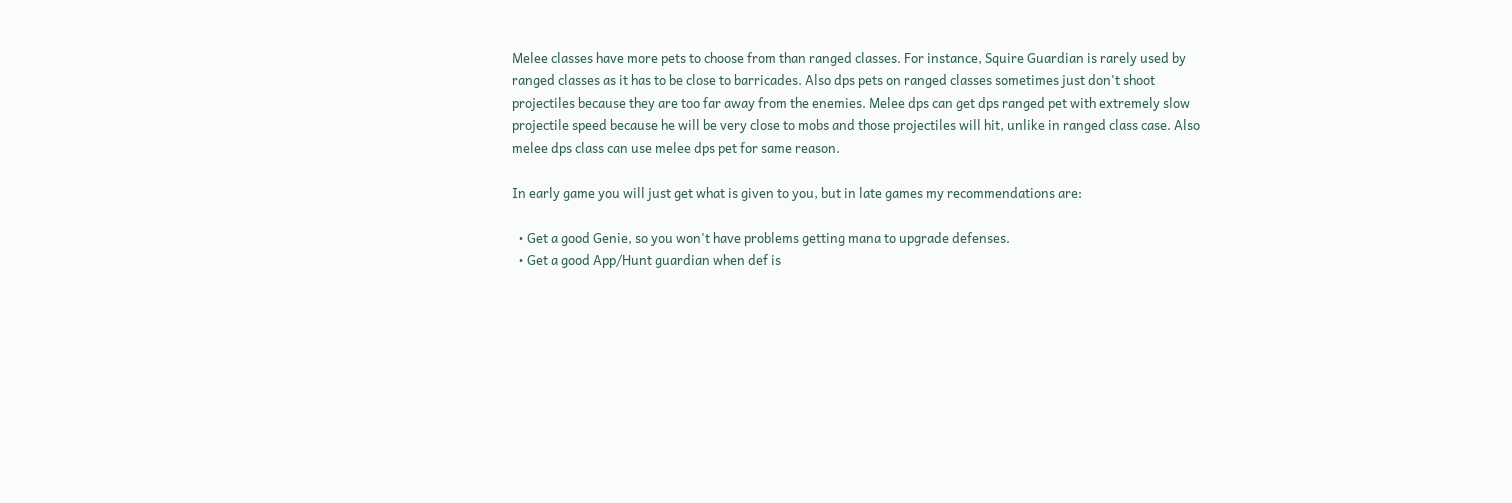Melee classes have more pets to choose from than ranged classes. For instance, Squire Guardian is rarely used by ranged classes as it has to be close to barricades. Also dps pets on ranged classes sometimes just don't shoot projectiles because they are too far away from the enemies. Melee dps can get dps ranged pet with extremely slow projectile speed because he will be very close to mobs and those projectiles will hit, unlike in ranged class case. Also melee dps class can use melee dps pet for same reason.

In early game you will just get what is given to you, but in late games my recommendations are:

  • Get a good Genie, so you won't have problems getting mana to upgrade defenses.
  • Get a good App/Hunt guardian when def is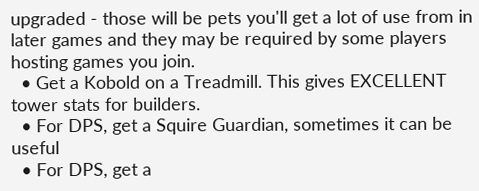upgraded - those will be pets you'll get a lot of use from in later games and they may be required by some players hosting games you join.
  • Get a Kobold on a Treadmill. This gives EXCELLENT tower stats for builders.
  • For DPS, get a Squire Guardian, sometimes it can be useful
  • For DPS, get a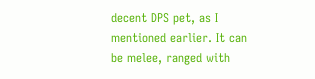decent DPS pet, as I mentioned earlier. It can be melee, ranged with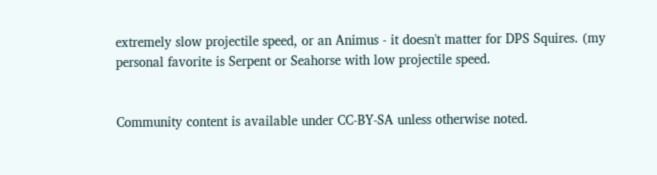extremely slow projectile speed, or an Animus - it doesn't matter for DPS Squires. (my personal favorite is Serpent or Seahorse with low projectile speed.


Community content is available under CC-BY-SA unless otherwise noted.